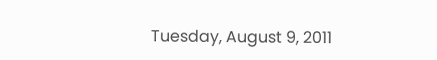Tuesday, August 9, 2011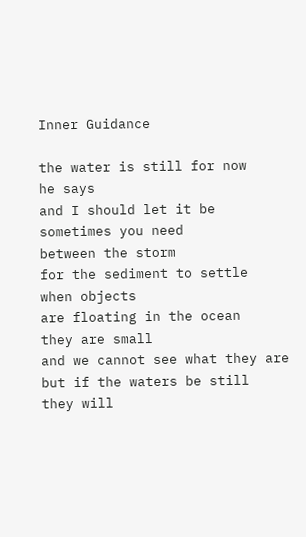Inner Guidance

the water is still for now
he says
and I should let it be
sometimes you need
between the storm
for the sediment to settle
when objects
are floating in the ocean
they are small
and we cannot see what they are
but if the waters be still
they will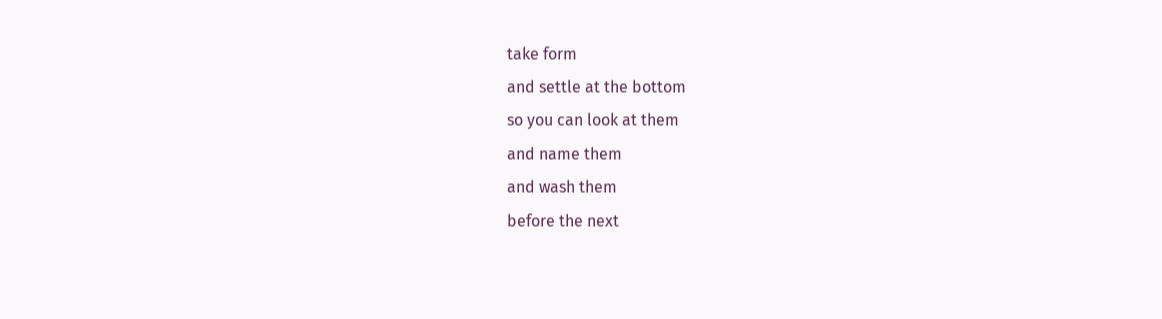take form
and settle at the bottom
so you can look at them
and name them
and wash them
before the next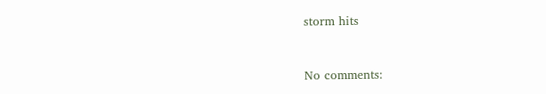storm hits


No comments: